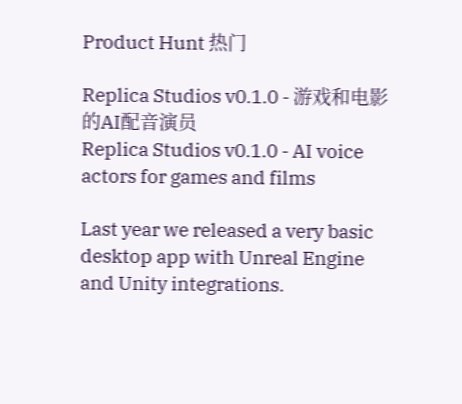Product Hunt 热门

Replica Studios v0.1.0 - 游戏和电影的AI配音演员
Replica Studios v0.1.0 - AI voice actors for games and films

Last year we released a very basic desktop app with Unreal Engine and Unity integrations.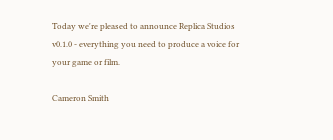Today we're pleased to announce Replica Studios v0.1.0 - everything you need to produce a voice for your game or film.

Cameron Smith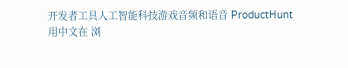开发者工具人工智能科技游戏音频和语音 ProductHunt
用中文在 浏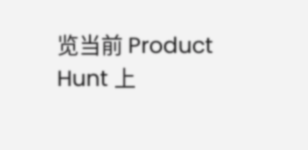览当前 Product Hunt 上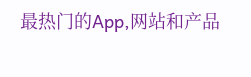最热门的App,网站和产品